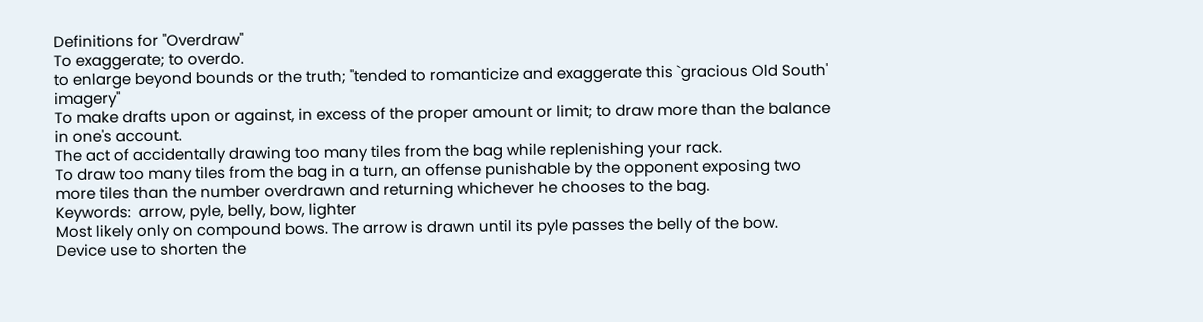Definitions for "Overdraw"
To exaggerate; to overdo.
to enlarge beyond bounds or the truth; "tended to romanticize and exaggerate this `gracious Old South' imagery"
To make drafts upon or against, in excess of the proper amount or limit; to draw more than the balance in one's account.
The act of accidentally drawing too many tiles from the bag while replenishing your rack.
To draw too many tiles from the bag in a turn, an offense punishable by the opponent exposing two more tiles than the number overdrawn and returning whichever he chooses to the bag.
Keywords:  arrow, pyle, belly, bow, lighter
Most likely only on compound bows. The arrow is drawn until its pyle passes the belly of the bow.
Device use to shorten the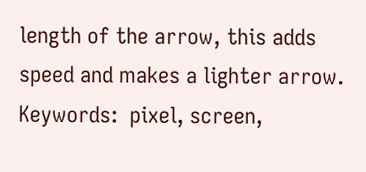length of the arrow, this adds speed and makes a lighter arrow.
Keywords:  pixel, screen,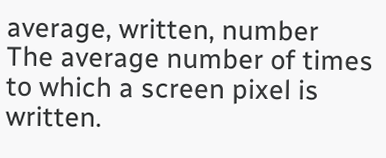average, written, number
The average number of times to which a screen pixel is written.